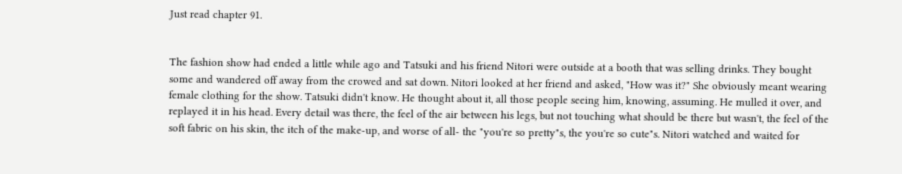Just read chapter 91.


The fashion show had ended a little while ago and Tatsuki and his friend Nitori were outside at a booth that was selling drinks. They bought some and wandered off away from the crowed and sat down. Nitori looked at her friend and asked, "How was it?" She obviously meant wearing female clothing for the show. Tatsuki didn't know. He thought about it, all those people seeing him, knowing, assuming. He mulled it over, and replayed it in his head. Every detail was there, the feel of the air between his legs, but not touching what should be there but wasn't, the feel of the soft fabric on his skin, the itch of the make-up, and worse of all- the "you're so pretty"s, the you're so cute"s. Nitori watched and waited for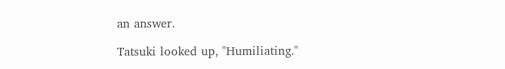an answer.

Tatsuki looked up, "Humiliating."